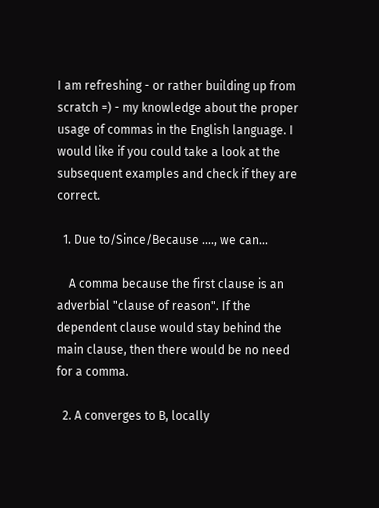I am refreshing - or rather building up from scratch =) - my knowledge about the proper usage of commas in the English language. I would like if you could take a look at the subsequent examples and check if they are correct.

  1. Due to/Since/Because ...., we can...

    A comma because the first clause is an adverbial "clause of reason". If the dependent clause would stay behind the main clause, then there would be no need for a comma.

  2. A converges to B, locally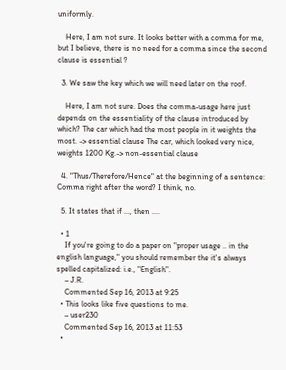uniformly.

    Here, I am not sure. It looks better with a comma for me, but I believe, there is no need for a comma since the second clause is essential ?

  3. We saw the key which we will need later on the roof.

    Here, I am not sure. Does the comma-usage here just depends on the essentiality of the clause introduced by which? The car which had the most people in it weights the most. -> essential clause The car, which looked very nice, weights 1200 Kg.-> non-essential clause

  4. "Thus/Therefore/Hence" at the beginning of a sentence: Comma right after the word? I think, no.

  5. It states that if ..., then ....

  • 1
    If you're going to do a paper on "proper usage .. in the english language," you should remember the it's always spelled capitalized: i.e., "English".
    – J.R.
    Commented Sep 16, 2013 at 9:25
  • This looks like five questions to me.
    – user230
    Commented Sep 16, 2013 at 11:53
  •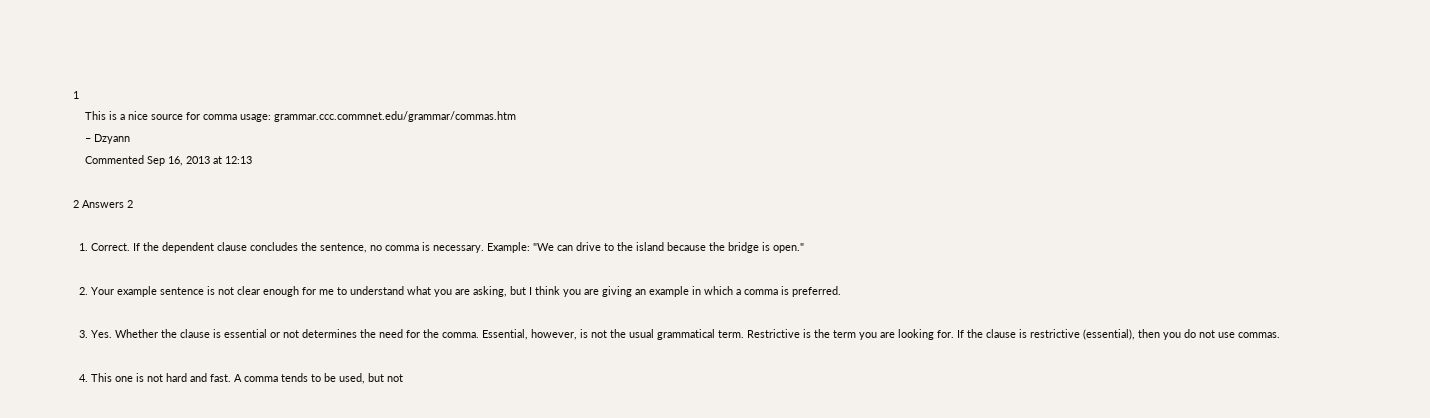1
    This is a nice source for comma usage: grammar.ccc.commnet.edu/grammar/commas.htm
    – Dzyann
    Commented Sep 16, 2013 at 12:13

2 Answers 2

  1. Correct. If the dependent clause concludes the sentence, no comma is necessary. Example: "We can drive to the island because the bridge is open."

  2. Your example sentence is not clear enough for me to understand what you are asking, but I think you are giving an example in which a comma is preferred.

  3. Yes. Whether the clause is essential or not determines the need for the comma. Essential, however, is not the usual grammatical term. Restrictive is the term you are looking for. If the clause is restrictive (essential), then you do not use commas.

  4. This one is not hard and fast. A comma tends to be used, but not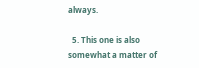always.

  5. This one is also somewhat a matter of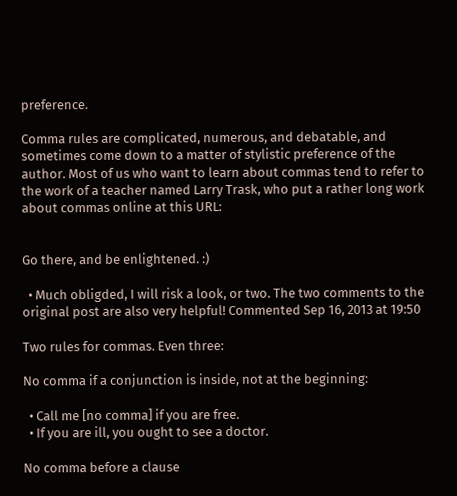preference.

Comma rules are complicated, numerous, and debatable, and sometimes come down to a matter of stylistic preference of the author. Most of us who want to learn about commas tend to refer to the work of a teacher named Larry Trask, who put a rather long work about commas online at this URL:


Go there, and be enlightened. :)

  • Much obligded, I will risk a look, or two. The two comments to the original post are also very helpful! Commented Sep 16, 2013 at 19:50

Two rules for commas. Even three:

No comma if a conjunction is inside, not at the beginning:

  • Call me [no comma] if you are free.
  • If you are ill, you ought to see a doctor.

No comma before a clause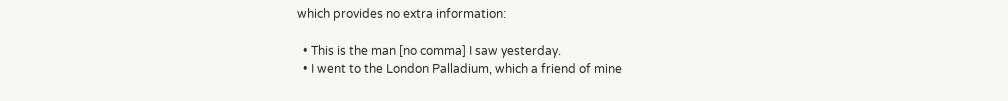which provides no extra information:

  • This is the man [no comma] I saw yesterday.
  • I went to the London Palladium, which a friend of mine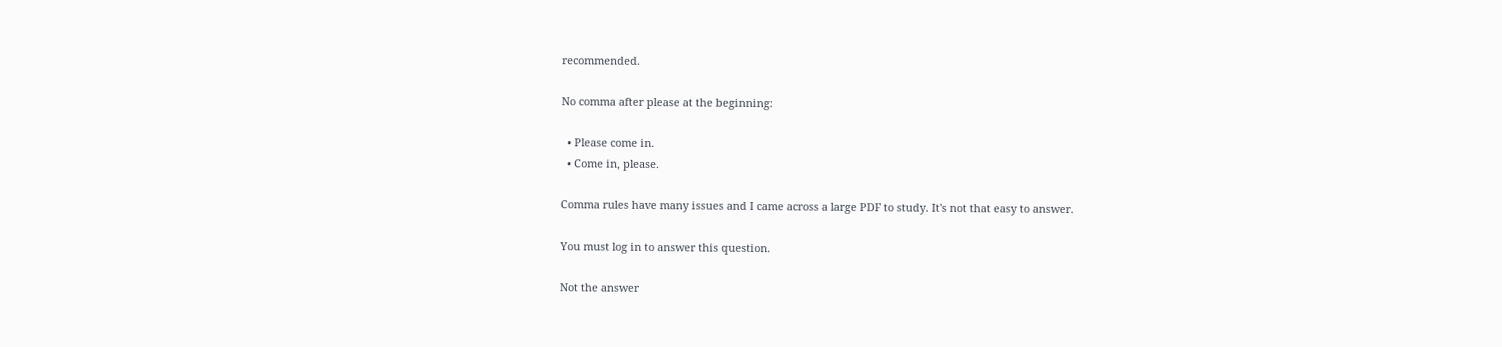recommended.

No comma after please at the beginning:

  • Please come in.
  • Come in, please.

Comma rules have many issues and I came across a large PDF to study. It's not that easy to answer.

You must log in to answer this question.

Not the answer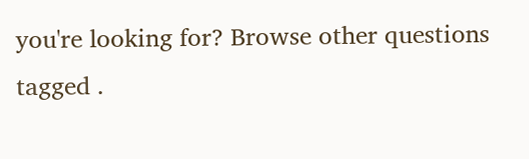you're looking for? Browse other questions tagged .